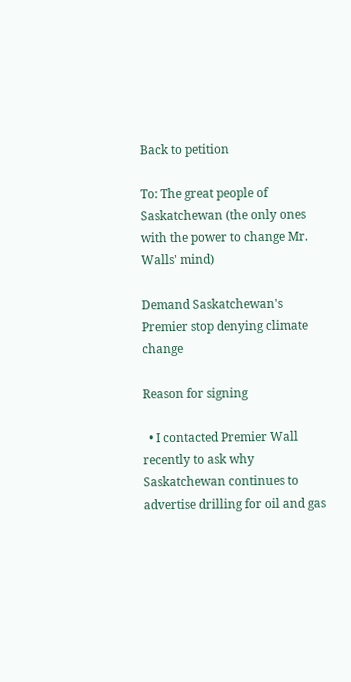Back to petition

To: The great people of Saskatchewan (the only ones with the power to change Mr. Walls' mind)

Demand Saskatchewan's Premier stop denying climate change

Reason for signing

  • I contacted Premier Wall recently to ask why Saskatchewan continues to advertise drilling for oil and gas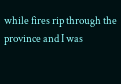while fires rip through the province and I was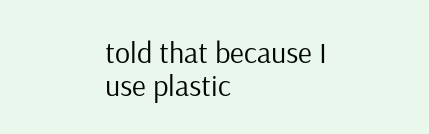told that because I use plastic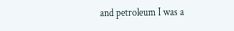and petroleum I was a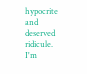hypocrite and deserved ridicule. I'm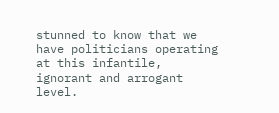stunned to know that we have politicians operating at this infantile, ignorant and arrogant level.